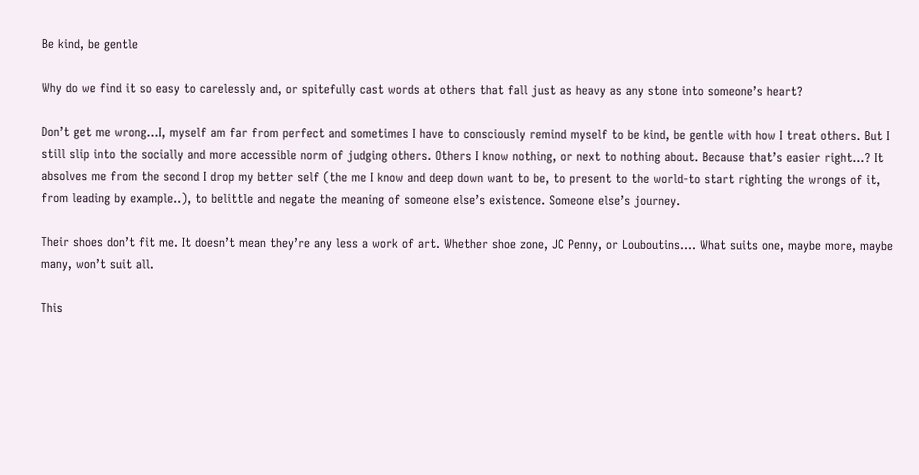Be kind, be gentle

Why do we find it so easy to carelessly and, or spitefully cast words at others that fall just as heavy as any stone into someone’s heart?

Don’t get me wrong…I, myself am far from perfect and sometimes I have to consciously remind myself to be kind, be gentle with how I treat others. But I still slip into the socially and more accessible norm of judging others. Others I know nothing, or next to nothing about. Because that’s easier right…? It absolves me from the second I drop my better self (the me I know and deep down want to be, to present to the world-to start righting the wrongs of it, from leading by example..), to belittle and negate the meaning of someone else’s existence. Someone else’s journey.

Their shoes don’t fit me. It doesn’t mean they’re any less a work of art. Whether shoe zone, JC Penny, or Louboutins…. What suits one, maybe more, maybe many, won’t suit all.

This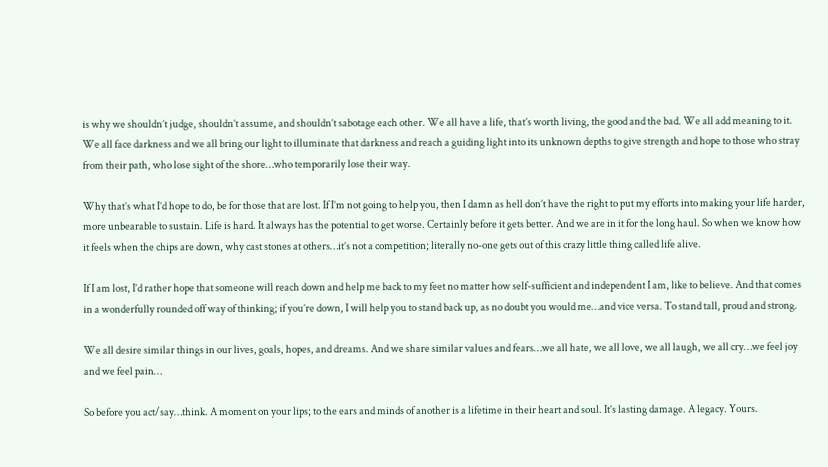is why we shouldn’t judge, shouldn’t assume, and shouldn’t sabotage each other. We all have a life, that’s worth living, the good and the bad. We all add meaning to it. We all face darkness and we all bring our light to illuminate that darkness and reach a guiding light into its unknown depths to give strength and hope to those who stray from their path, who lose sight of the shore…who temporarily lose their way.

Why that’s what I’d hope to do, be for those that are lost. If I’m not going to help you, then I damn as hell don’t have the right to put my efforts into making your life harder, more unbearable to sustain. Life is hard. It always has the potential to get worse. Certainly before it gets better. And we are in it for the long haul. So when we know how it feels when the chips are down, why cast stones at others…it’s not a competition; literally no-one gets out of this crazy little thing called life alive.

If I am lost, I’d rather hope that someone will reach down and help me back to my feet no matter how self-sufficient and independent I am, like to believe. And that comes in a wonderfully rounded off way of thinking; if you’re down, I will help you to stand back up, as no doubt you would me…and vice versa. To stand tall, proud and strong.

We all desire similar things in our lives, goals, hopes, and dreams. And we share similar values and fears…we all hate, we all love, we all laugh, we all cry…we feel joy and we feel pain…

So before you act/say…think. A moment on your lips; to the ears and minds of another is a lifetime in their heart and soul. It’s lasting damage. A legacy. Yours.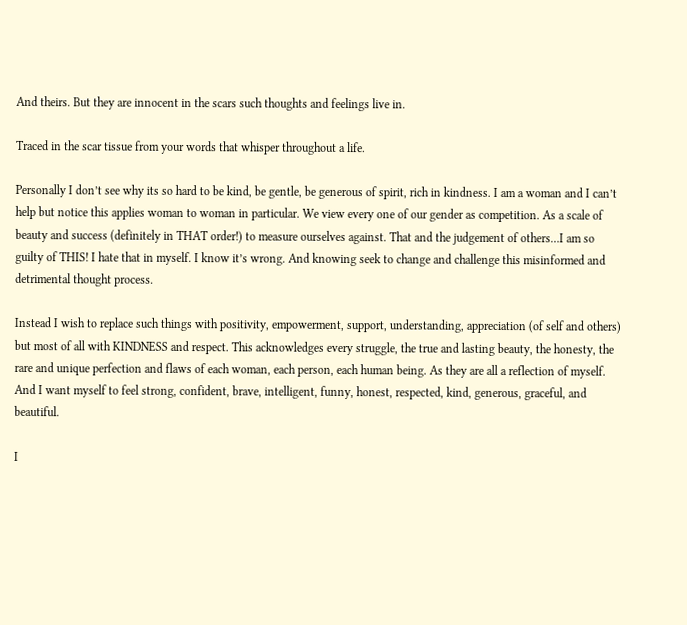And theirs. But they are innocent in the scars such thoughts and feelings live in.

Traced in the scar tissue from your words that whisper throughout a life.

Personally I don’t see why its so hard to be kind, be gentle, be generous of spirit, rich in kindness. I am a woman and I can’t help but notice this applies woman to woman in particular. We view every one of our gender as competition. As a scale of beauty and success (definitely in THAT order!) to measure ourselves against. That and the judgement of others…I am so guilty of THIS! I hate that in myself. I know it’s wrong. And knowing seek to change and challenge this misinformed and detrimental thought process.

Instead I wish to replace such things with positivity, empowerment, support, understanding, appreciation (of self and others) but most of all with KINDNESS and respect. This acknowledges every struggle, the true and lasting beauty, the honesty, the rare and unique perfection and flaws of each woman, each person, each human being. As they are all a reflection of myself. And I want myself to feel strong, confident, brave, intelligent, funny, honest, respected, kind, generous, graceful, and beautiful.

I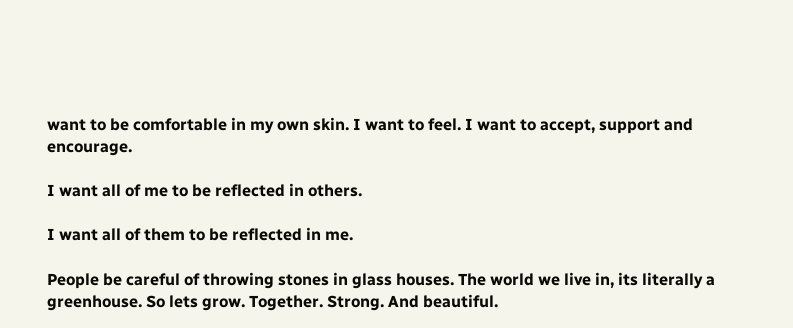want to be comfortable in my own skin. I want to feel. I want to accept, support and encourage.

I want all of me to be reflected in others.

I want all of them to be reflected in me.

People be careful of throwing stones in glass houses. The world we live in, its literally a greenhouse. So lets grow. Together. Strong. And beautiful.